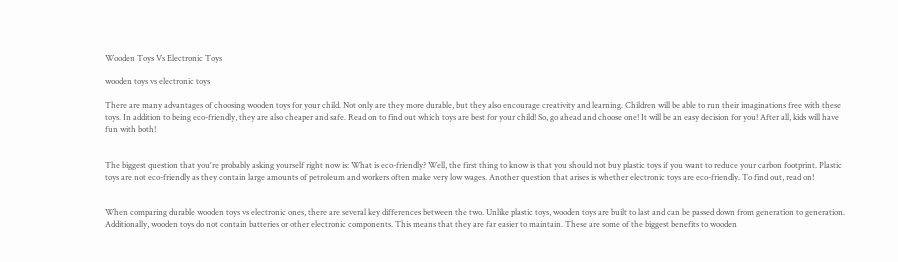Wooden Toys Vs Electronic Toys

wooden toys vs electronic toys

There are many advantages of choosing wooden toys for your child. Not only are they more durable, but they also encourage creativity and learning. Children will be able to run their imaginations free with these toys. In addition to being eco-friendly, they are also cheaper and safe. Read on to find out which toys are best for your child! So, go ahead and choose one! It will be an easy decision for you! After all, kids will have fun with both!


The biggest question that you're probably asking yourself right now is: What is eco-friendly? Well, the first thing to know is that you should not buy plastic toys if you want to reduce your carbon footprint. Plastic toys are not eco-friendly as they contain large amounts of petroleum and workers often make very low wages. Another question that arises is whether electronic toys are eco-friendly. To find out, read on!


When comparing durable wooden toys vs electronic ones, there are several key differences between the two. Unlike plastic toys, wooden toys are built to last and can be passed down from generation to generation. Additionally, wooden toys do not contain batteries or other electronic components. This means that they are far easier to maintain. These are some of the biggest benefits to wooden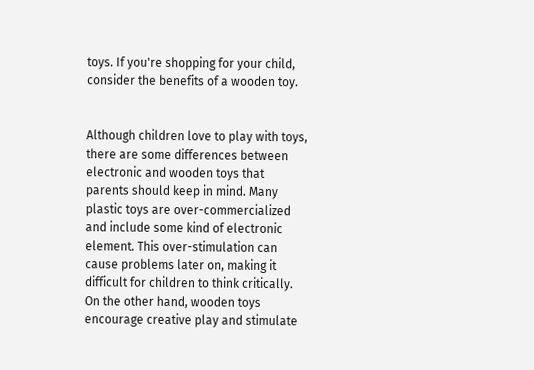toys. If you're shopping for your child, consider the benefits of a wooden toy.


Although children love to play with toys, there are some differences between electronic and wooden toys that parents should keep in mind. Many plastic toys are over-commercialized and include some kind of electronic element. This over-stimulation can cause problems later on, making it difficult for children to think critically. On the other hand, wooden toys encourage creative play and stimulate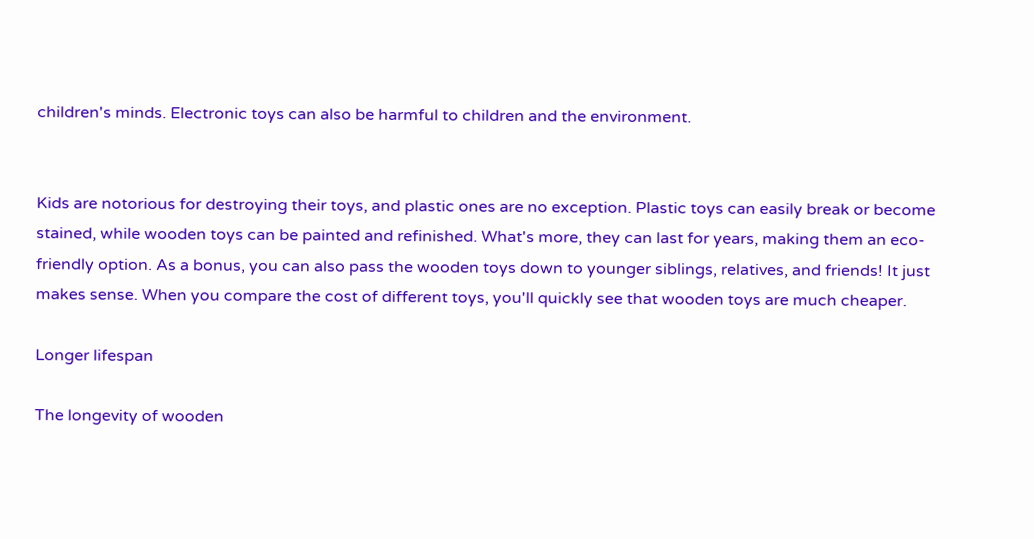children's minds. Electronic toys can also be harmful to children and the environment.


Kids are notorious for destroying their toys, and plastic ones are no exception. Plastic toys can easily break or become stained, while wooden toys can be painted and refinished. What's more, they can last for years, making them an eco-friendly option. As a bonus, you can also pass the wooden toys down to younger siblings, relatives, and friends! It just makes sense. When you compare the cost of different toys, you'll quickly see that wooden toys are much cheaper.

Longer lifespan

The longevity of wooden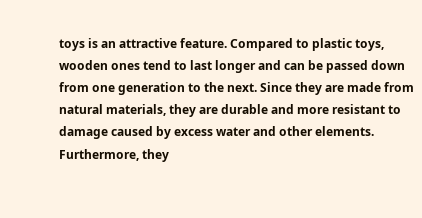toys is an attractive feature. Compared to plastic toys, wooden ones tend to last longer and can be passed down from one generation to the next. Since they are made from natural materials, they are durable and more resistant to damage caused by excess water and other elements. Furthermore, they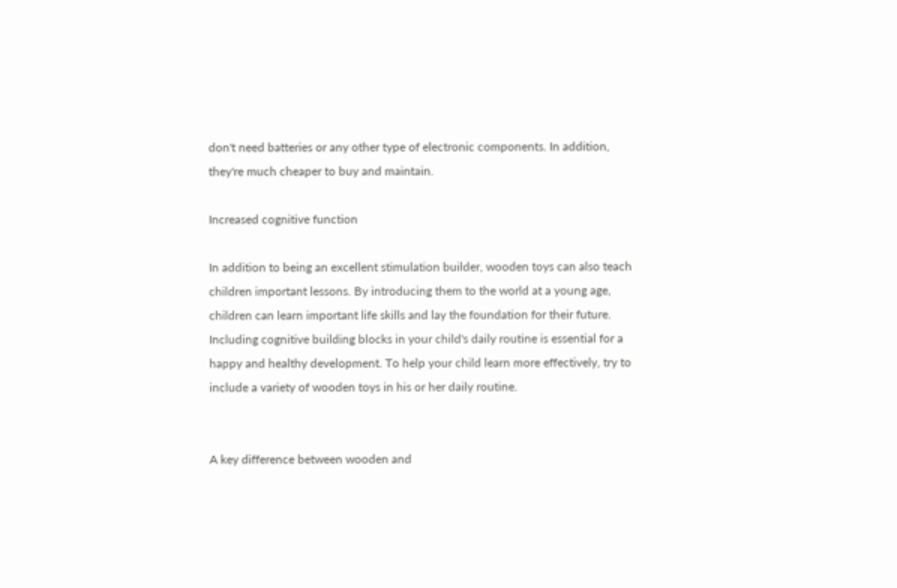don't need batteries or any other type of electronic components. In addition, they're much cheaper to buy and maintain.

Increased cognitive function

In addition to being an excellent stimulation builder, wooden toys can also teach children important lessons. By introducing them to the world at a young age, children can learn important life skills and lay the foundation for their future. Including cognitive building blocks in your child's daily routine is essential for a happy and healthy development. To help your child learn more effectively, try to include a variety of wooden toys in his or her daily routine.


A key difference between wooden and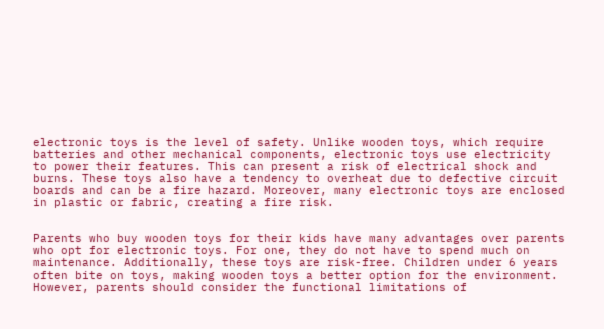electronic toys is the level of safety. Unlike wooden toys, which require batteries and other mechanical components, electronic toys use electricity to power their features. This can present a risk of electrical shock and burns. These toys also have a tendency to overheat due to defective circuit boards and can be a fire hazard. Moreover, many electronic toys are enclosed in plastic or fabric, creating a fire risk.


Parents who buy wooden toys for their kids have many advantages over parents who opt for electronic toys. For one, they do not have to spend much on maintenance. Additionally, these toys are risk-free. Children under 6 years often bite on toys, making wooden toys a better option for the environment. However, parents should consider the functional limitations of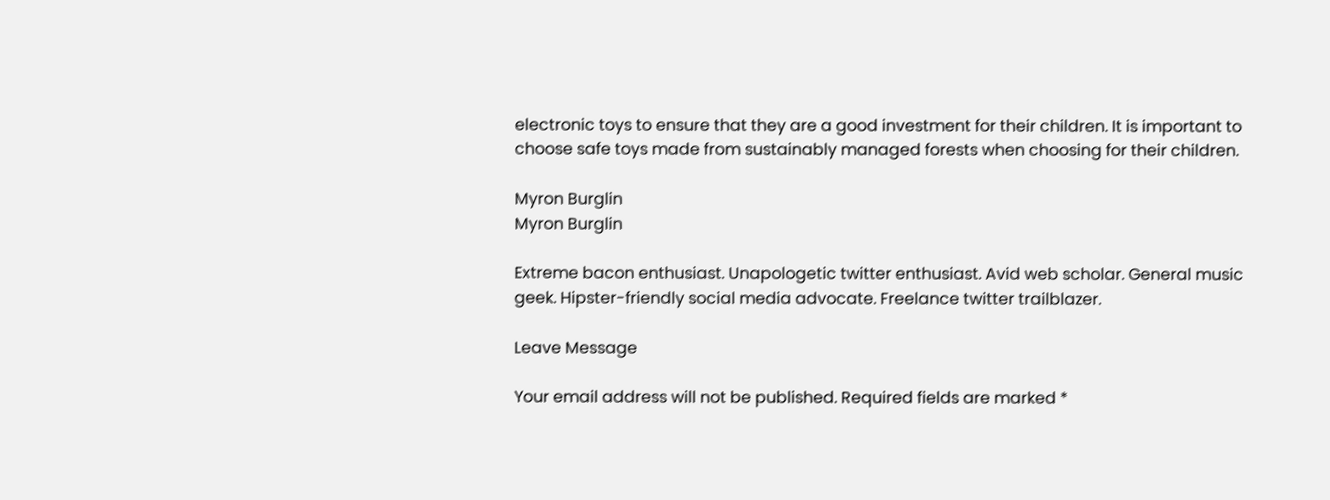electronic toys to ensure that they are a good investment for their children. It is important to choose safe toys made from sustainably managed forests when choosing for their children.

Myron Burglin
Myron Burglin

Extreme bacon enthusiast. Unapologetic twitter enthusiast. Avid web scholar. General music geek. Hipster-friendly social media advocate. Freelance twitter trailblazer.

Leave Message

Your email address will not be published. Required fields are marked *